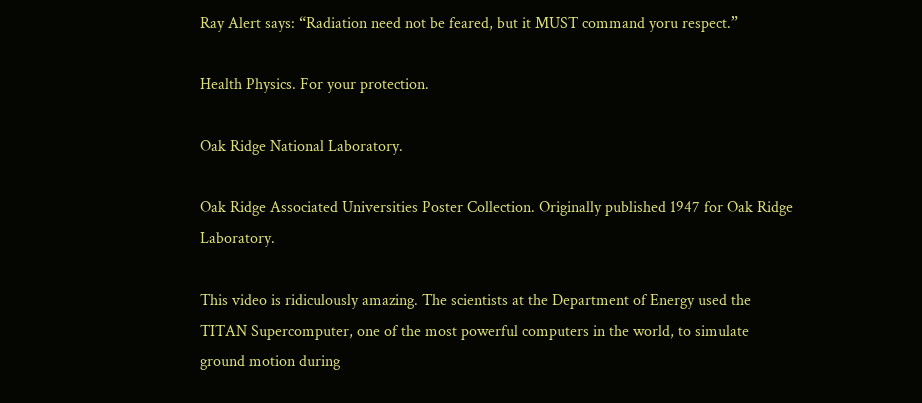Ray Alert says: “Radiation need not be feared, but it MUST command yoru respect.”

Health Physics. For your protection.

Oak Ridge National Laboratory.

Oak Ridge Associated Universities Poster Collection. Originally published 1947 for Oak Ridge Laboratory.

This video is ridiculously amazing. The scientists at the Department of Energy used the TITAN Supercomputer, one of the most powerful computers in the world, to simulate ground motion during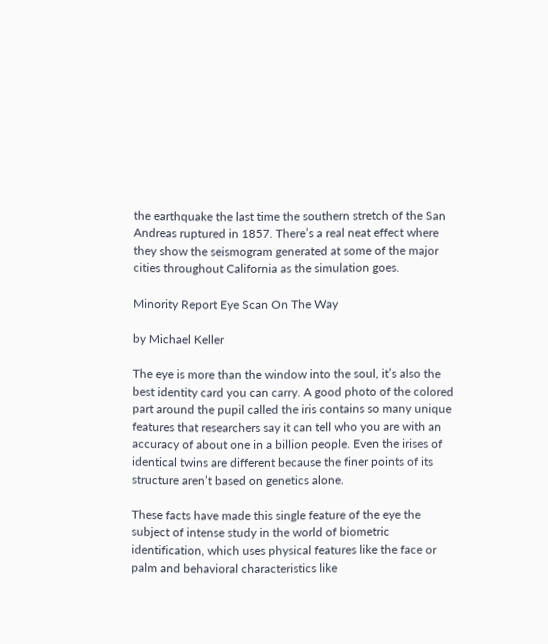the earthquake the last time the southern stretch of the San Andreas ruptured in 1857. There’s a real neat effect where they show the seismogram generated at some of the major cities throughout California as the simulation goes.

Minority Report Eye Scan On The Way

by Michael Keller

The eye is more than the window into the soul, it’s also the best identity card you can carry. A good photo of the colored part around the pupil called the iris contains so many unique features that researchers say it can tell who you are with an accuracy of about one in a billion people. Even the irises of identical twins are different because the finer points of its structure aren’t based on genetics alone.

These facts have made this single feature of the eye the subject of intense study in the world of biometric identification, which uses physical features like the face or palm and behavioral characteristics like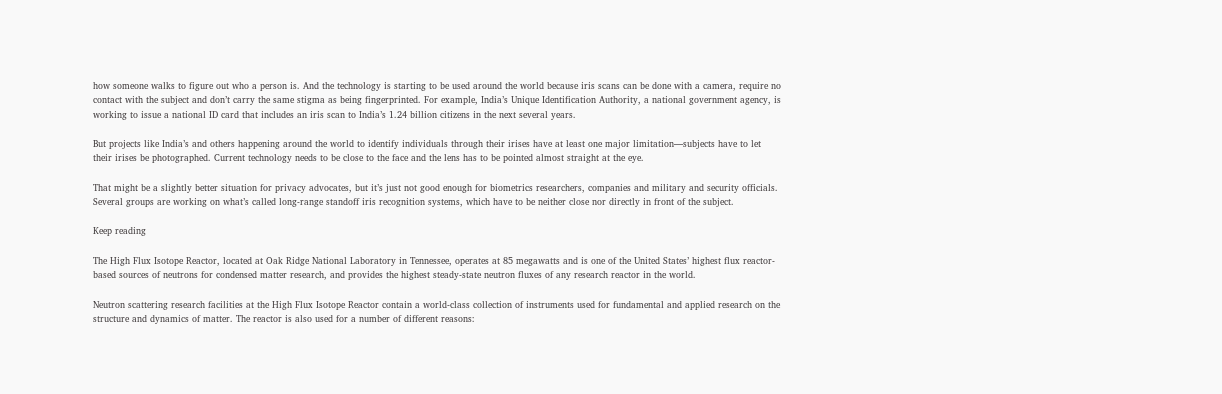how someone walks to figure out who a person is. And the technology is starting to be used around the world because iris scans can be done with a camera, require no contact with the subject and don’t carry the same stigma as being fingerprinted. For example, India’s Unique Identification Authority, a national government agency, is working to issue a national ID card that includes an iris scan to India’s 1.24 billion citizens in the next several years.

But projects like India’s and others happening around the world to identify individuals through their irises have at least one major limitation—subjects have to let their irises be photographed. Current technology needs to be close to the face and the lens has to be pointed almost straight at the eye.

That might be a slightly better situation for privacy advocates, but it’s just not good enough for biometrics researchers, companies and military and security officials. Several groups are working on what’s called long-range standoff iris recognition systems, which have to be neither close nor directly in front of the subject.

Keep reading

The High Flux Isotope Reactor, located at Oak Ridge National Laboratory in Tennessee, operates at 85 megawatts and is one of the United States’ highest flux reactor-based sources of neutrons for condensed matter research, and provides the highest steady-state neutron fluxes of any research reactor in the world.

Neutron scattering research facilities at the High Flux Isotope Reactor contain a world-class collection of instruments used for fundamental and applied research on the structure and dynamics of matter. The reactor is also used for a number of different reasons: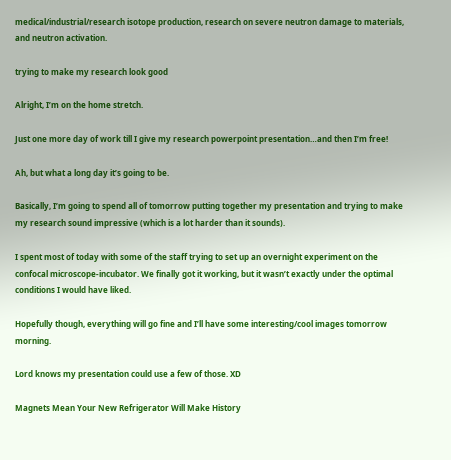medical/industrial/research isotope production, research on severe neutron damage to materials, and neutron activation.

trying to make my research look good

Alright, I’m on the home stretch.

Just one more day of work till I give my research powerpoint presentation…and then I’m free!

Ah, but what a long day it’s going to be.

Basically, I’m going to spend all of tomorrow putting together my presentation and trying to make my research sound impressive (which is a lot harder than it sounds).

I spent most of today with some of the staff trying to set up an overnight experiment on the confocal microscope-incubator. We finally got it working, but it wasn’t exactly under the optimal conditions I would have liked.

Hopefully though, everything will go fine and I’ll have some interesting/cool images tomorrow morning.

Lord knows my presentation could use a few of those. XD

Magnets Mean Your New Refrigerator Will Make History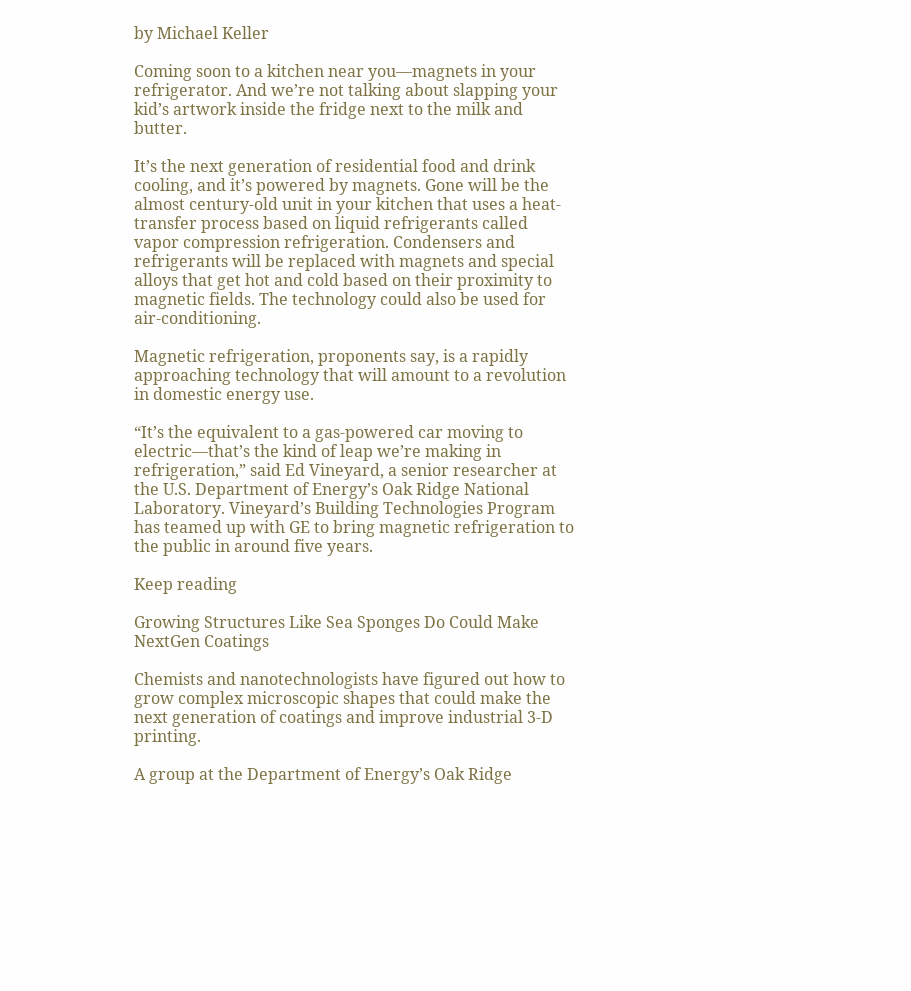by Michael Keller

Coming soon to a kitchen near you—magnets in your refrigerator. And we’re not talking about slapping your kid’s artwork inside the fridge next to the milk and butter.

It’s the next generation of residential food and drink cooling, and it’s powered by magnets. Gone will be the almost century-old unit in your kitchen that uses a heat-transfer process based on liquid refrigerants called vapor compression refrigeration. Condensers and refrigerants will be replaced with magnets and special alloys that get hot and cold based on their proximity to magnetic fields. The technology could also be used for air-conditioning.

Magnetic refrigeration, proponents say, is a rapidly approaching technology that will amount to a revolution in domestic energy use.

“It’s the equivalent to a gas-powered car moving to electric—that’s the kind of leap we’re making in refrigeration,” said Ed Vineyard, a senior researcher at the U.S. Department of Energy’s Oak Ridge National Laboratory. Vineyard’s Building Technologies Program has teamed up with GE to bring magnetic refrigeration to the public in around five years.

Keep reading

Growing Structures Like Sea Sponges Do Could Make NextGen Coatings

Chemists and nanotechnologists have figured out how to grow complex microscopic shapes that could make the next generation of coatings and improve industrial 3-D printing.

A group at the Department of Energy’s Oak Ridge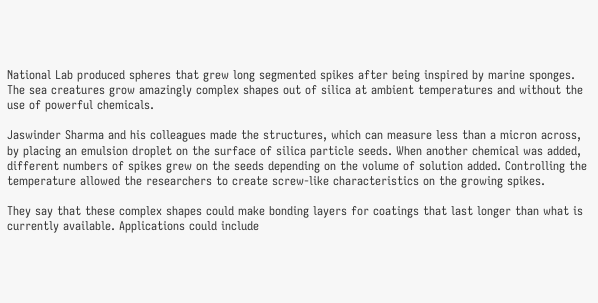National Lab produced spheres that grew long segmented spikes after being inspired by marine sponges. The sea creatures grow amazingly complex shapes out of silica at ambient temperatures and without the use of powerful chemicals.

Jaswinder Sharma and his colleagues made the structures, which can measure less than a micron across, by placing an emulsion droplet on the surface of silica particle seeds. When another chemical was added, different numbers of spikes grew on the seeds depending on the volume of solution added. Controlling the temperature allowed the researchers to create screw-like characteristics on the growing spikes.

They say that these complex shapes could make bonding layers for coatings that last longer than what is currently available. Applications could include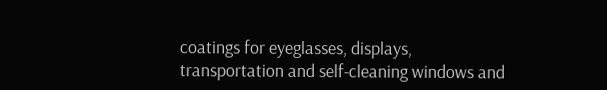coatings for eyeglasses, displays, transportation and self-cleaning windows and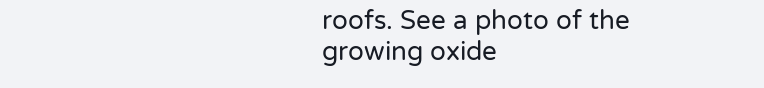roofs. See a photo of the growing oxide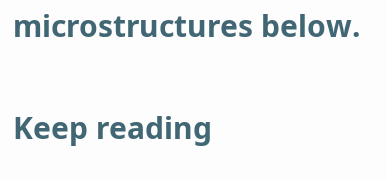microstructures below.

Keep reading